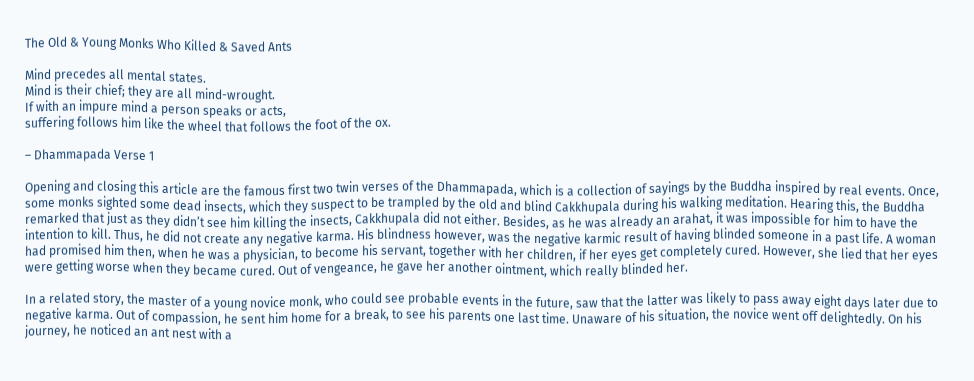The Old & Young Monks Who Killed & Saved Ants

Mind precedes all mental states.
Mind is their chief; they are all mind-wrought.
If with an impure mind a person speaks or acts,
suffering follows him like the wheel that follows the foot of the ox.

– Dhammapada Verse 1

Opening and closing this article are the famous first two twin verses of the Dhammapada, which is a collection of sayings by the Buddha inspired by real events. Once, some monks sighted some dead insects, which they suspect to be trampled by the old and blind Cakkhupala during his walking meditation. Hearing this, the Buddha remarked that just as they didn’t see him killing the insects, Cakkhupala did not either. Besides, as he was already an arahat, it was impossible for him to have the intention to kill. Thus, he did not create any negative karma. His blindness however, was the negative karmic result of having blinded someone in a past life. A woman had promised him then, when he was a physician, to become his servant, together with her children, if her eyes get completely cured. However, she lied that her eyes were getting worse when they became cured. Out of vengeance, he gave her another ointment, which really blinded her.

In a related story, the master of a young novice monk, who could see probable events in the future, saw that the latter was likely to pass away eight days later due to negative karma. Out of compassion, he sent him home for a break, to see his parents one last time. Unaware of his situation, the novice went off delightedly. On his journey, he noticed an ant nest with a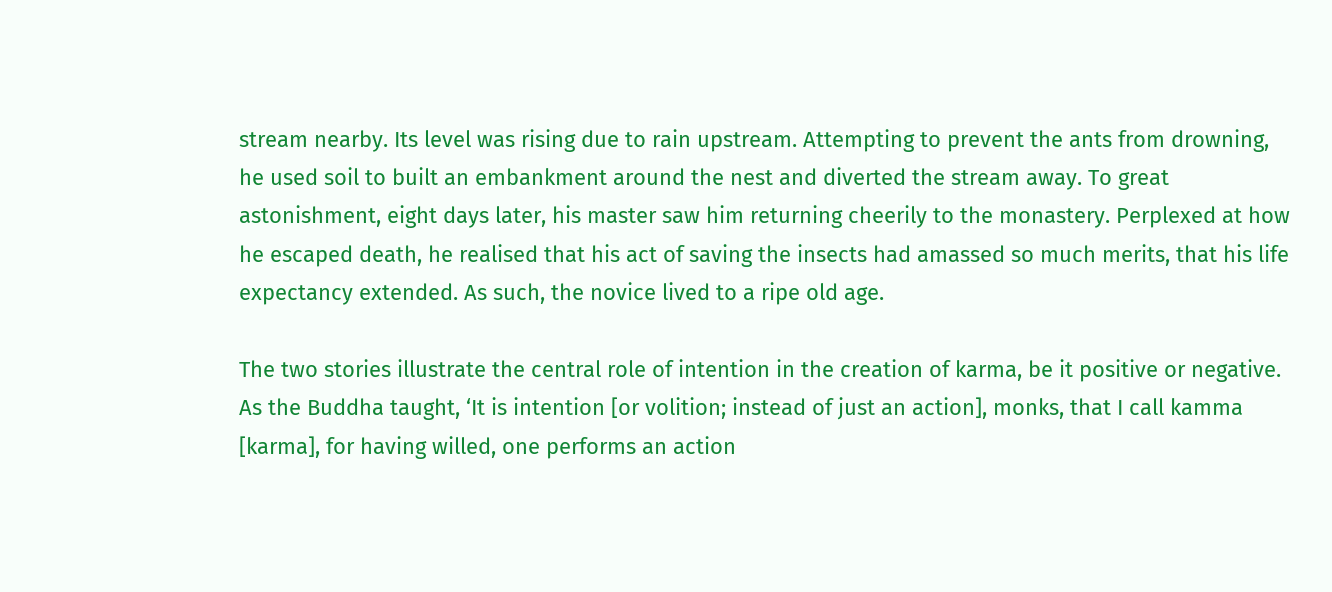stream nearby. Its level was rising due to rain upstream. Attempting to prevent the ants from drowning, he used soil to built an embankment around the nest and diverted the stream away. To great astonishment, eight days later, his master saw him returning cheerily to the monastery. Perplexed at how he escaped death, he realised that his act of saving the insects had amassed so much merits, that his life expectancy extended. As such, the novice lived to a ripe old age.

The two stories illustrate the central role of intention in the creation of karma, be it positive or negative. As the Buddha taught, ‘It is intention [or volition; instead of just an action], monks, that I call kamma [karma], for having willed, one performs an action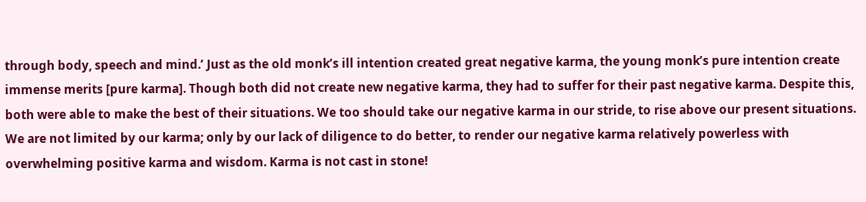through body, speech and mind.’ Just as the old monk’s ill intention created great negative karma, the young monk’s pure intention create immense merits [pure karma]. Though both did not create new negative karma, they had to suffer for their past negative karma. Despite this, both were able to make the best of their situations. We too should take our negative karma in our stride, to rise above our present situations. We are not limited by our karma; only by our lack of diligence to do better, to render our negative karma relatively powerless with overwhelming positive karma and wisdom. Karma is not cast in stone!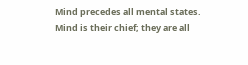Mind precedes all mental states.
Mind is their chief; they are all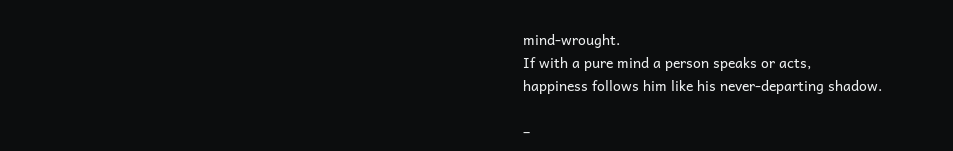mind-wrought.
If with a pure mind a person speaks or acts,
happiness follows him like his never-departing shadow.

–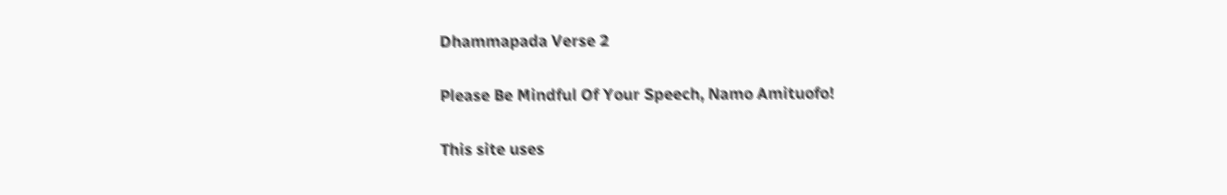Dhammapada Verse 2

Please Be Mindful Of Your Speech, Namo Amituofo!

This site uses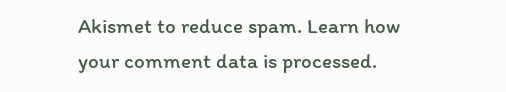Akismet to reduce spam. Learn how your comment data is processed.